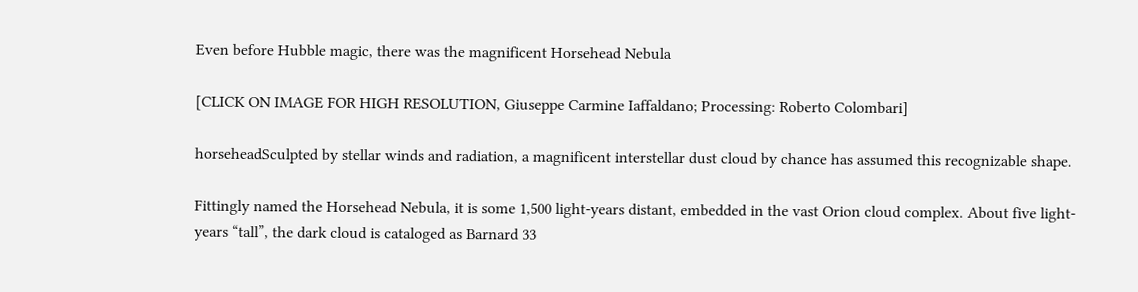Even before Hubble magic, there was the magnificent Horsehead Nebula

[CLICK ON IMAGE FOR HIGH RESOLUTION, Giuseppe Carmine Iaffaldano; Processing: Roberto Colombari]

horseheadSculpted by stellar winds and radiation, a magnificent interstellar dust cloud by chance has assumed this recognizable shape.

Fittingly named the Horsehead Nebula, it is some 1,500 light-years distant, embedded in the vast Orion cloud complex. About five light-years “tall”, the dark cloud is cataloged as Barnard 33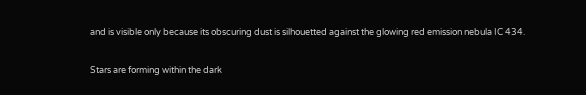and is visible only because its obscuring dust is silhouetted against the glowing red emission nebula IC 434.

Stars are forming within the dark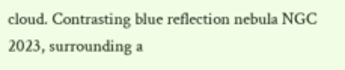cloud. Contrasting blue reflection nebula NGC 2023, surrounding a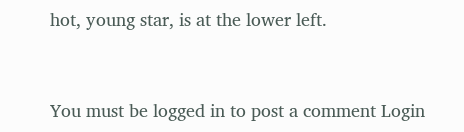hot, young star, is at the lower left.


You must be logged in to post a comment Login